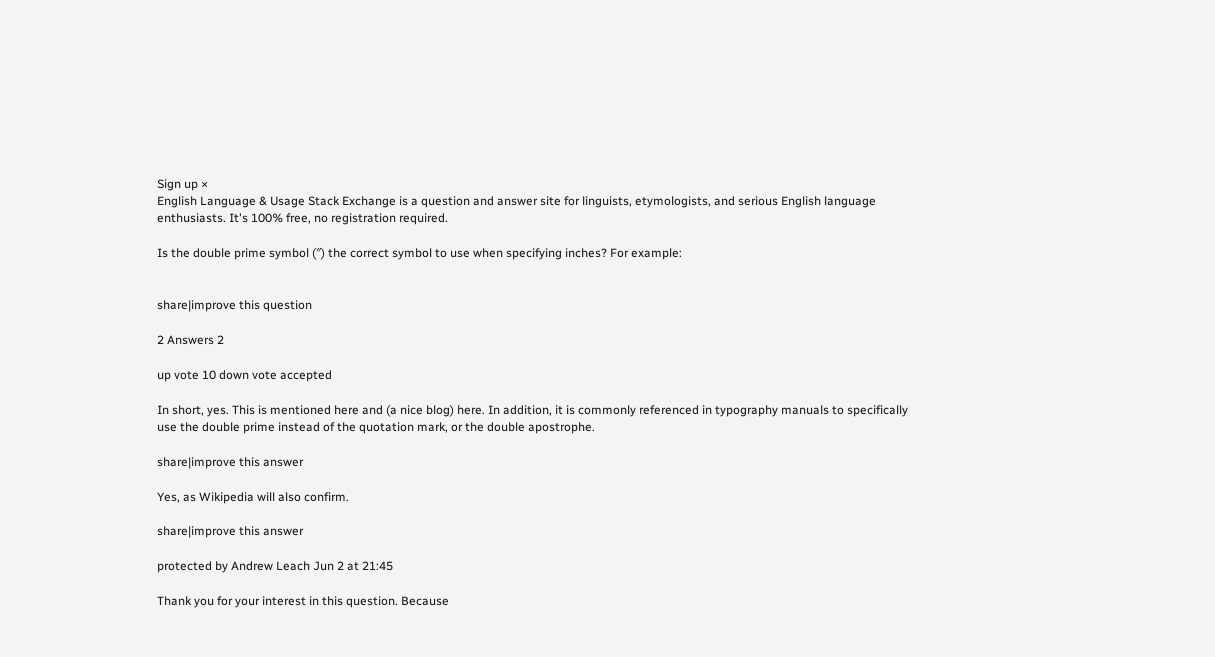Sign up ×
English Language & Usage Stack Exchange is a question and answer site for linguists, etymologists, and serious English language enthusiasts. It's 100% free, no registration required.

Is the double prime symbol (″) the correct symbol to use when specifying inches? For example:


share|improve this question

2 Answers 2

up vote 10 down vote accepted

In short, yes. This is mentioned here and (a nice blog) here. In addition, it is commonly referenced in typography manuals to specifically use the double prime instead of the quotation mark, or the double apostrophe.

share|improve this answer

Yes, as Wikipedia will also confirm.

share|improve this answer

protected by Andrew Leach Jun 2 at 21:45

Thank you for your interest in this question. Because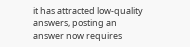it has attracted low-quality answers, posting an answer now requires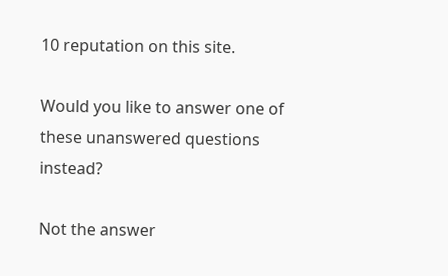10 reputation on this site.

Would you like to answer one of these unanswered questions instead?

Not the answer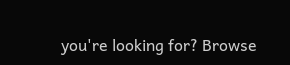you're looking for? Browse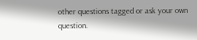other questions tagged or ask your own question.